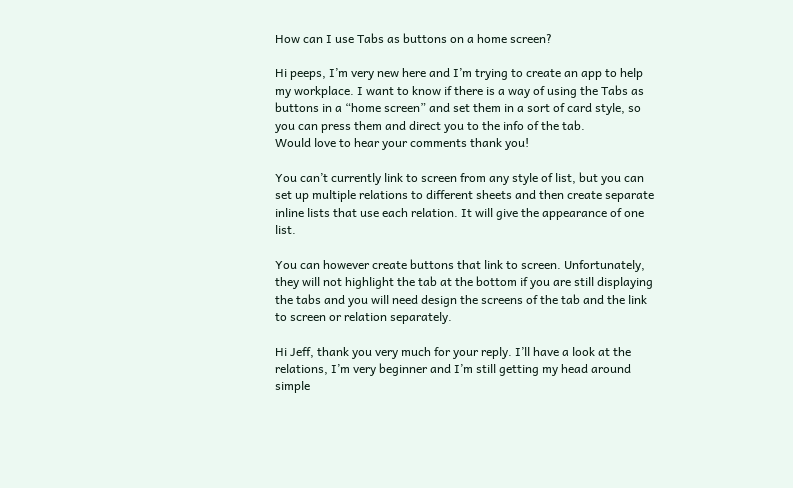How can I use Tabs as buttons on a home screen?

Hi peeps, I’m very new here and I’m trying to create an app to help my workplace. I want to know if there is a way of using the Tabs as buttons in a “home screen” and set them in a sort of card style, so you can press them and direct you to the info of the tab.
Would love to hear your comments thank you!

You can’t currently link to screen from any style of list, but you can set up multiple relations to different sheets and then create separate inline lists that use each relation. It will give the appearance of one list.

You can however create buttons that link to screen. Unfortunately, they will not highlight the tab at the bottom if you are still displaying the tabs and you will need design the screens of the tab and the link to screen or relation separately.

Hi Jeff, thank you very much for your reply. I’ll have a look at the relations, I’m very beginner and I’m still getting my head around simple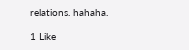relations. hahaha.

1 Like